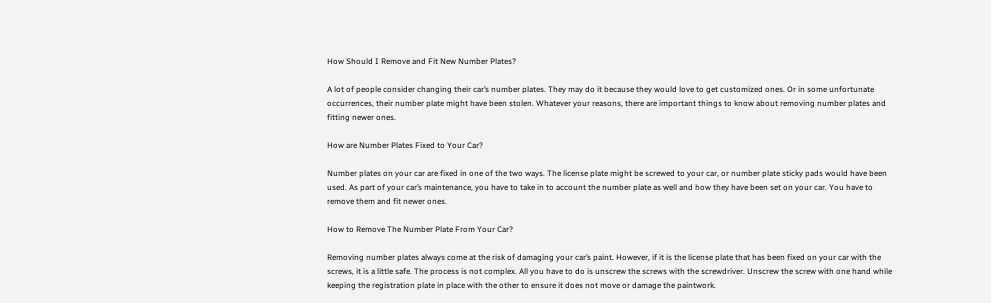How Should I Remove and Fit New Number Plates?

A lot of people consider changing their car’s number plates. They may do it because they would love to get customized ones. Or in some unfortunate occurrences, their number plate might have been stolen. Whatever your reasons, there are important things to know about removing number plates and fitting newer ones.

How are Number Plates Fixed to Your Car?

Number plates on your car are fixed in one of the two ways. The license plate might be screwed to your car, or number plate sticky pads would have been used. As part of your car’s maintenance, you have to take in to account the number plate as well and how they have been set on your car. You have to remove them and fit newer ones.

How to Remove The Number Plate From Your Car?

Removing number plates always come at the risk of damaging your car’s paint. However, if it is the license plate that has been fixed on your car with the screws, it is a little safe. The process is not complex. All you have to do is unscrew the screws with the screwdriver. Unscrew the screw with one hand while keeping the registration plate in place with the other to ensure it does not move or damage the paintwork.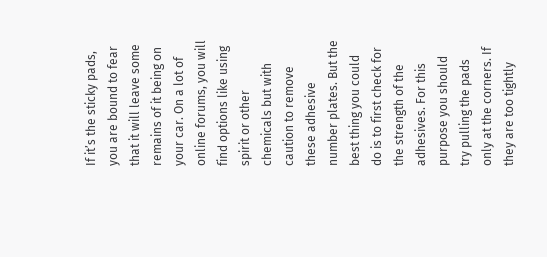If it’s the sticky pads, you are bound to fear that it will leave some remains of it being on your car. On a lot of online forums, you will find options like using spirit or other chemicals but with caution to remove these adhesive number plates. But the best thing you could do is to first check for the strength of the adhesives. For this purpose you should try pulling the pads only at the corners. If they are too tightly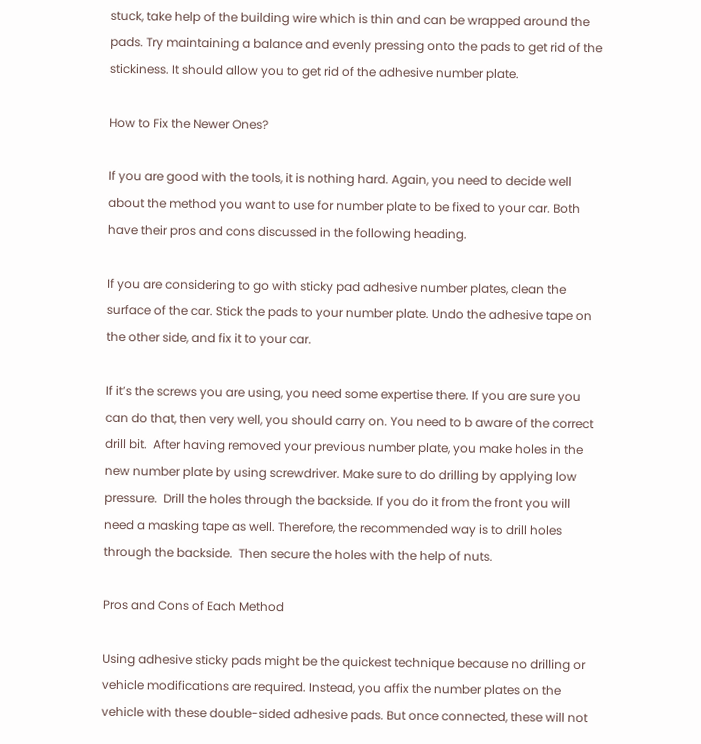stuck, take help of the building wire which is thin and can be wrapped around the pads. Try maintaining a balance and evenly pressing onto the pads to get rid of the stickiness. It should allow you to get rid of the adhesive number plate.

How to Fix the Newer Ones?

If you are good with the tools, it is nothing hard. Again, you need to decide well about the method you want to use for number plate to be fixed to your car. Both have their pros and cons discussed in the following heading.

If you are considering to go with sticky pad adhesive number plates, clean the surface of the car. Stick the pads to your number plate. Undo the adhesive tape on the other side, and fix it to your car.

If it’s the screws you are using, you need some expertise there. If you are sure you can do that, then very well, you should carry on. You need to b aware of the correct drill bit.  After having removed your previous number plate, you make holes in the new number plate by using screwdriver. Make sure to do drilling by applying low pressure.  Drill the holes through the backside. If you do it from the front you will need a masking tape as well. Therefore, the recommended way is to drill holes through the backside.  Then secure the holes with the help of nuts.

Pros and Cons of Each Method

Using adhesive sticky pads might be the quickest technique because no drilling or vehicle modifications are required. Instead, you affix the number plates on the vehicle with these double-sided adhesive pads. But once connected, these will not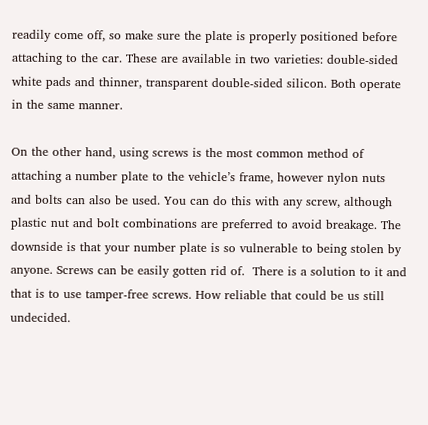readily come off, so make sure the plate is properly positioned before attaching to the car. These are available in two varieties: double-sided white pads and thinner, transparent double-sided silicon. Both operate in the same manner.

On the other hand, using screws is the most common method of attaching a number plate to the vehicle’s frame, however nylon nuts and bolts can also be used. You can do this with any screw, although plastic nut and bolt combinations are preferred to avoid breakage. The downside is that your number plate is so vulnerable to being stolen by anyone. Screws can be easily gotten rid of.  There is a solution to it and that is to use tamper-free screws. How reliable that could be us still undecided.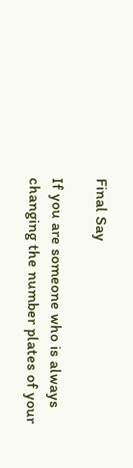Final Say

If you are someone who is always changing the number plates of your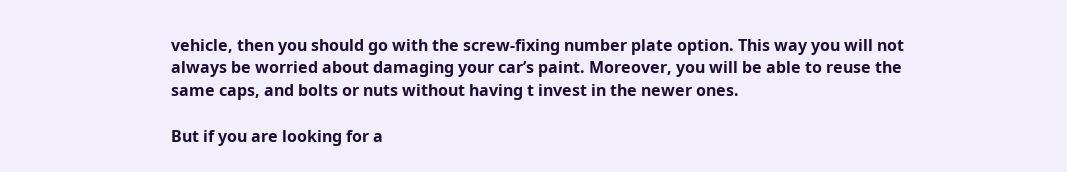vehicle, then you should go with the screw-fixing number plate option. This way you will not always be worried about damaging your car’s paint. Moreover, you will be able to reuse the same caps, and bolts or nuts without having t invest in the newer ones.

But if you are looking for a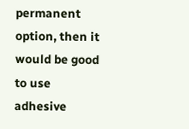permanent option, then it would be good to use adhesive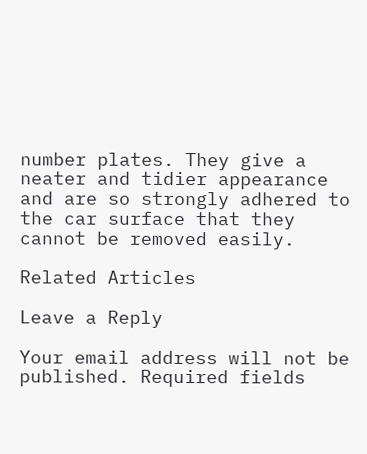number plates. They give a neater and tidier appearance and are so strongly adhered to the car surface that they cannot be removed easily.

Related Articles

Leave a Reply

Your email address will not be published. Required fields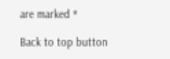are marked *

Back to top button